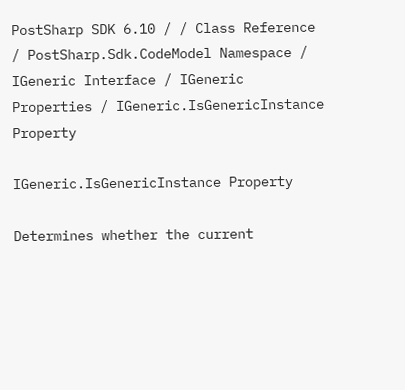PostSharp SDK 6.10 / / Class Reference / PostSharp.Sdk.CodeModel Namespace / IGeneric Interface / IGeneric Properties / IGeneric.IsGenericInstance Property

IGeneric.IsGenericInstance Property

Determines whether the current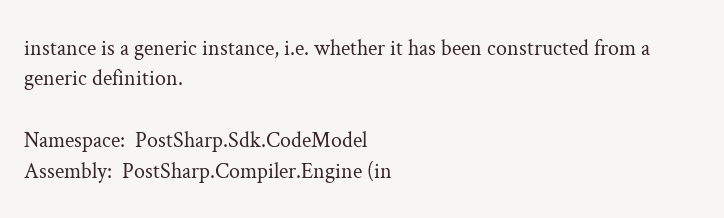instance is a generic instance, i.e. whether it has been constructed from a generic definition.

Namespace:  PostSharp.Sdk.CodeModel
Assembly:  PostSharp.Compiler.Engine (in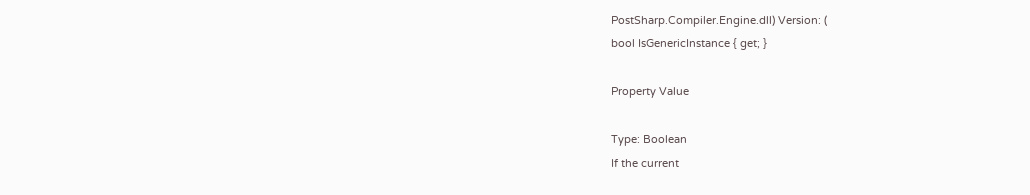PostSharp.Compiler.Engine.dll) Version: (
bool IsGenericInstance { get; }

Property Value

Type: Boolean
If the current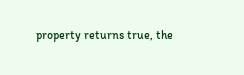property returns true, the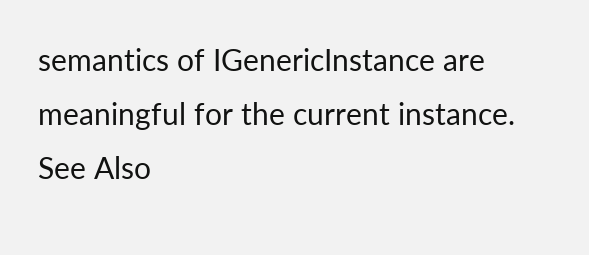semantics of IGenericInstance are meaningful for the current instance.
See Also